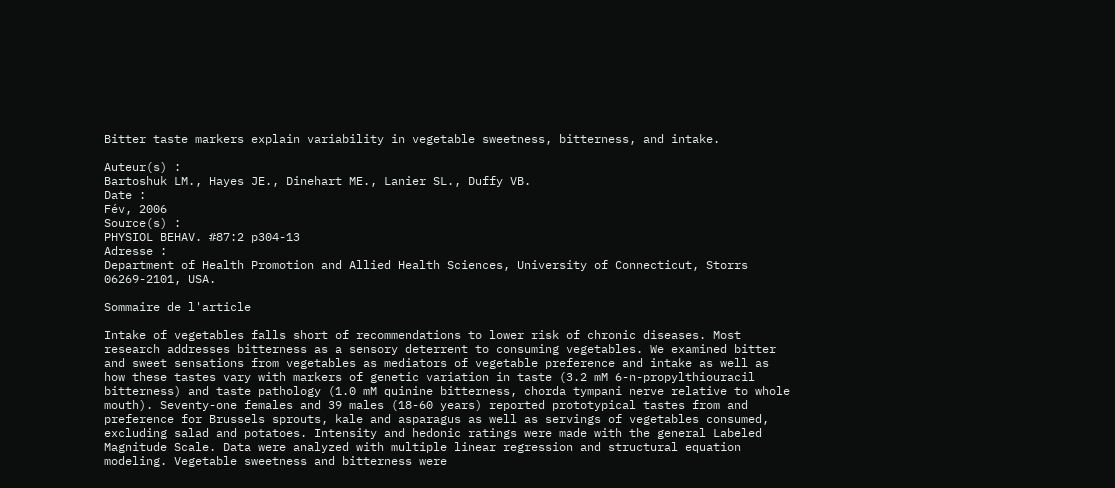Bitter taste markers explain variability in vegetable sweetness, bitterness, and intake.

Auteur(s) :
Bartoshuk LM., Hayes JE., Dinehart ME., Lanier SL., Duffy VB.
Date :
Fév, 2006
Source(s) :
PHYSIOL BEHAV. #87:2 p304-13
Adresse :
Department of Health Promotion and Allied Health Sciences, University of Connecticut, Storrs 06269-2101, USA.

Sommaire de l'article

Intake of vegetables falls short of recommendations to lower risk of chronic diseases. Most research addresses bitterness as a sensory deterrent to consuming vegetables. We examined bitter and sweet sensations from vegetables as mediators of vegetable preference and intake as well as how these tastes vary with markers of genetic variation in taste (3.2 mM 6-n-propylthiouracil bitterness) and taste pathology (1.0 mM quinine bitterness, chorda tympani nerve relative to whole mouth). Seventy-one females and 39 males (18-60 years) reported prototypical tastes from and preference for Brussels sprouts, kale and asparagus as well as servings of vegetables consumed, excluding salad and potatoes. Intensity and hedonic ratings were made with the general Labeled Magnitude Scale. Data were analyzed with multiple linear regression and structural equation modeling. Vegetable sweetness and bitterness were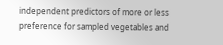independent predictors of more or less preference for sampled vegetables and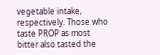vegetable intake, respectively. Those who taste PROP as most bitter also tasted the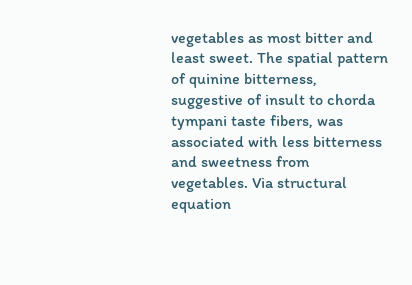vegetables as most bitter and least sweet. The spatial pattern of quinine bitterness, suggestive of insult to chorda tympani taste fibers, was associated with less bitterness and sweetness from vegetables. Via structural equation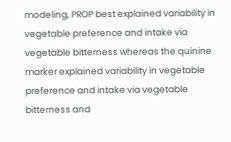modeling, PROP best explained variability in vegetable preference and intake via vegetable bitterness whereas the quinine marker explained variability in vegetable preference and intake via vegetable bitterness and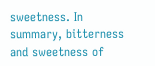sweetness. In summary, bitterness and sweetness of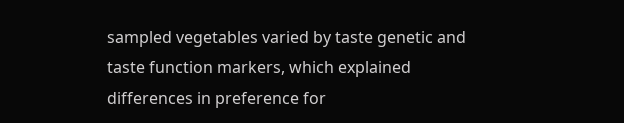sampled vegetables varied by taste genetic and taste function markers, which explained differences in preference for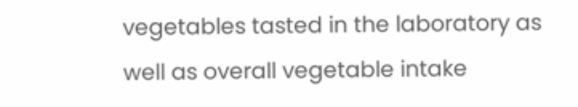vegetables tasted in the laboratory as well as overall vegetable intake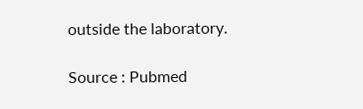outside the laboratory.

Source : Pubmed